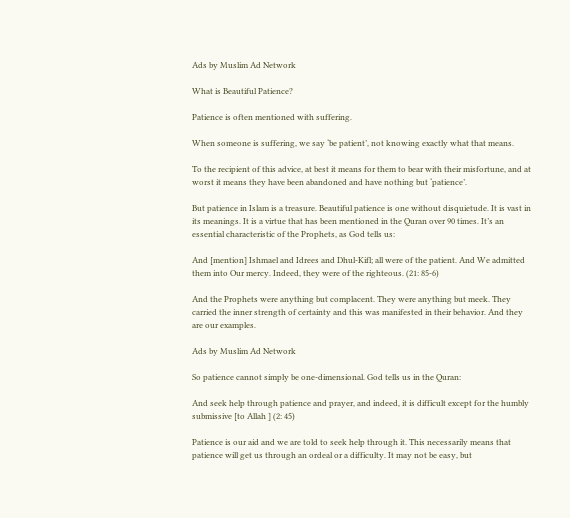Ads by Muslim Ad Network

What is Beautiful Patience?

Patience is often mentioned with suffering.

When someone is suffering, we say ‘be patient’, not knowing exactly what that means.

To the recipient of this advice, at best it means for them to bear with their misfortune, and at worst it means they have been abandoned and have nothing but ‘patience’.

But patience in Islam is a treasure. Beautiful patience is one without disquietude. It is vast in its meanings. It is a virtue that has been mentioned in the Quran over 90 times. It’s an essential characteristic of the Prophets, as God tells us:

And [mention] Ishmael and Idrees and Dhul-Kifl; all were of the patient. And We admitted them into Our mercy. Indeed, they were of the righteous. (21: 85-6)

And the Prophets were anything but complacent. They were anything but meek. They carried the inner strength of certainty and this was manifested in their behavior. And they are our examples.

Ads by Muslim Ad Network

So patience cannot simply be one-dimensional. God tells us in the Quran:

And seek help through patience and prayer, and indeed, it is difficult except for the humbly submissive [to Allah ] (2: 45)

Patience is our aid and we are told to seek help through it. This necessarily means that patience will get us through an ordeal or a difficulty. It may not be easy, but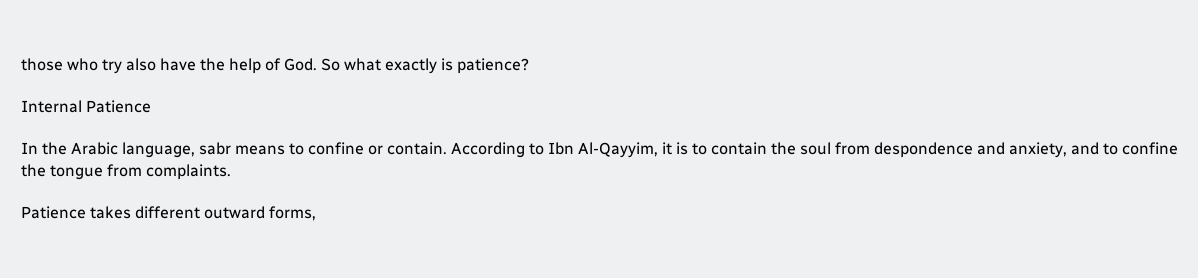those who try also have the help of God. So what exactly is patience?

Internal Patience

In the Arabic language, sabr means to confine or contain. According to Ibn Al-Qayyim, it is to contain the soul from despondence and anxiety, and to confine the tongue from complaints.

Patience takes different outward forms,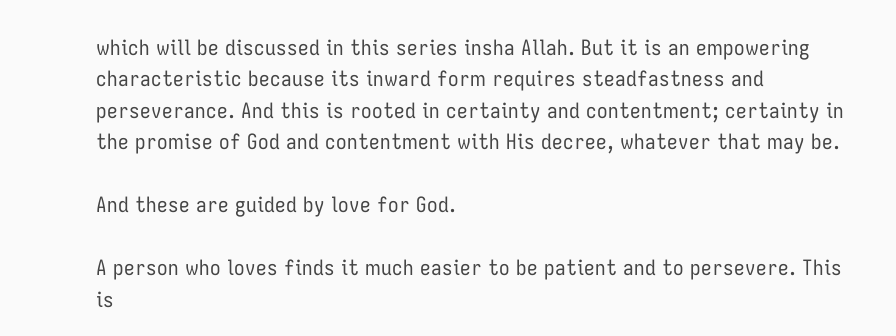which will be discussed in this series insha Allah. But it is an empowering characteristic because its inward form requires steadfastness and perseverance. And this is rooted in certainty and contentment; certainty in the promise of God and contentment with His decree, whatever that may be.

And these are guided by love for God.

A person who loves finds it much easier to be patient and to persevere. This is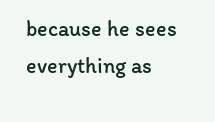because he sees everything as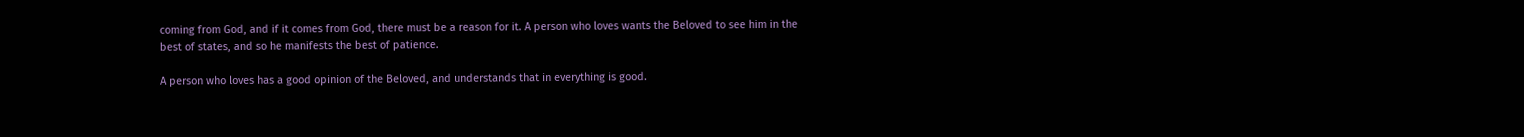coming from God, and if it comes from God, there must be a reason for it. A person who loves wants the Beloved to see him in the best of states, and so he manifests the best of patience.

A person who loves has a good opinion of the Beloved, and understands that in everything is good.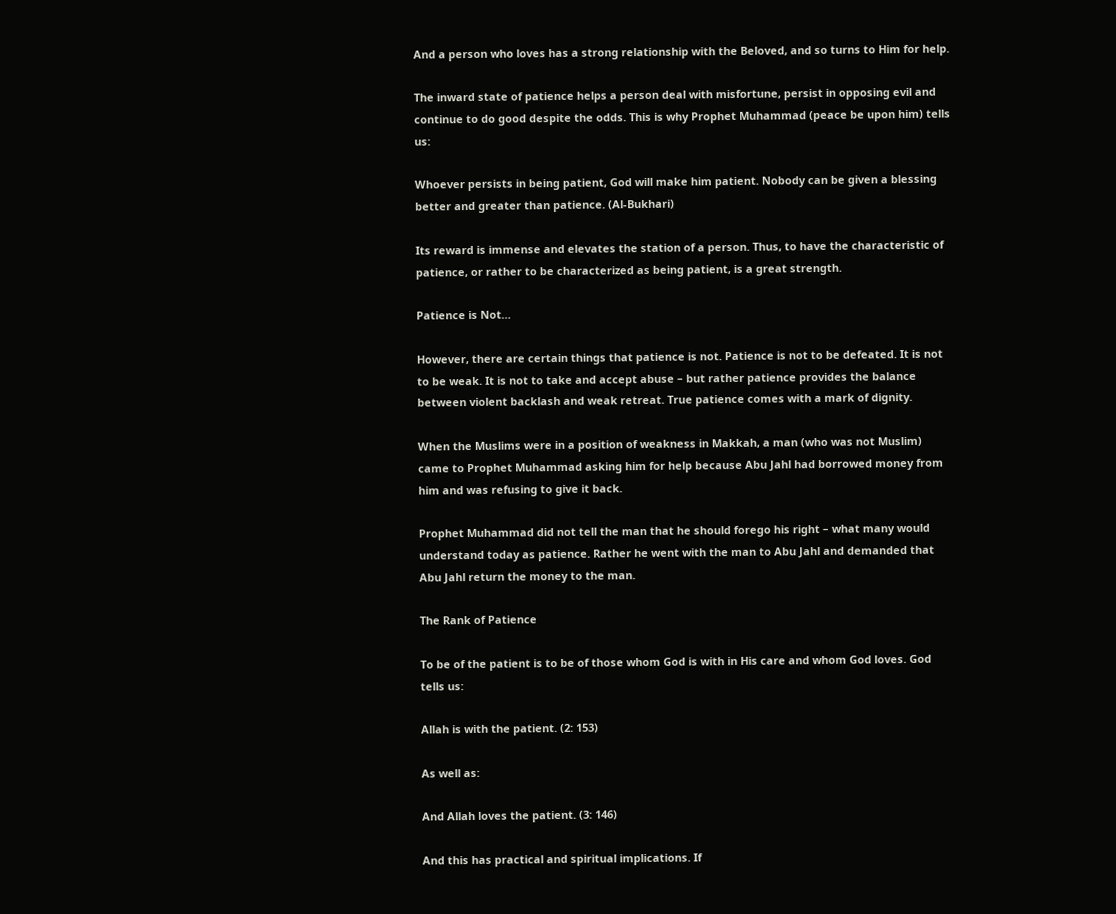And a person who loves has a strong relationship with the Beloved, and so turns to Him for help.

The inward state of patience helps a person deal with misfortune, persist in opposing evil and continue to do good despite the odds. This is why Prophet Muhammad (peace be upon him) tells us:

Whoever persists in being patient, God will make him patient. Nobody can be given a blessing better and greater than patience. (Al-Bukhari)

Its reward is immense and elevates the station of a person. Thus, to have the characteristic of patience, or rather to be characterized as being patient, is a great strength.

Patience is Not…

However, there are certain things that patience is not. Patience is not to be defeated. It is not to be weak. It is not to take and accept abuse – but rather patience provides the balance between violent backlash and weak retreat. True patience comes with a mark of dignity.

When the Muslims were in a position of weakness in Makkah, a man (who was not Muslim) came to Prophet Muhammad asking him for help because Abu Jahl had borrowed money from him and was refusing to give it back.

Prophet Muhammad did not tell the man that he should forego his right – what many would understand today as patience. Rather he went with the man to Abu Jahl and demanded that Abu Jahl return the money to the man.

The Rank of Patience

To be of the patient is to be of those whom God is with in His care and whom God loves. God tells us:

Allah is with the patient. (2: 153)

As well as:

And Allah loves the patient. (3: 146)

And this has practical and spiritual implications. If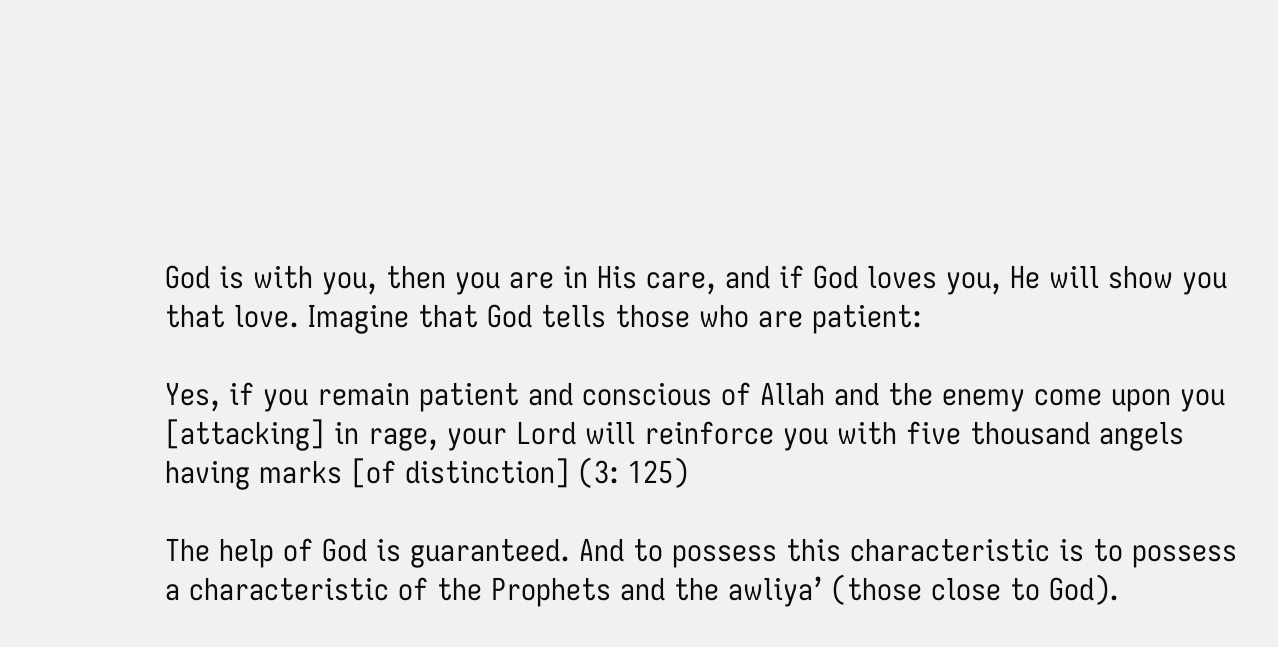God is with you, then you are in His care, and if God loves you, He will show you that love. Imagine that God tells those who are patient:

Yes, if you remain patient and conscious of Allah and the enemy come upon you [attacking] in rage, your Lord will reinforce you with five thousand angels having marks [of distinction] (3: 125)

The help of God is guaranteed. And to possess this characteristic is to possess a characteristic of the Prophets and the awliya’ (those close to God).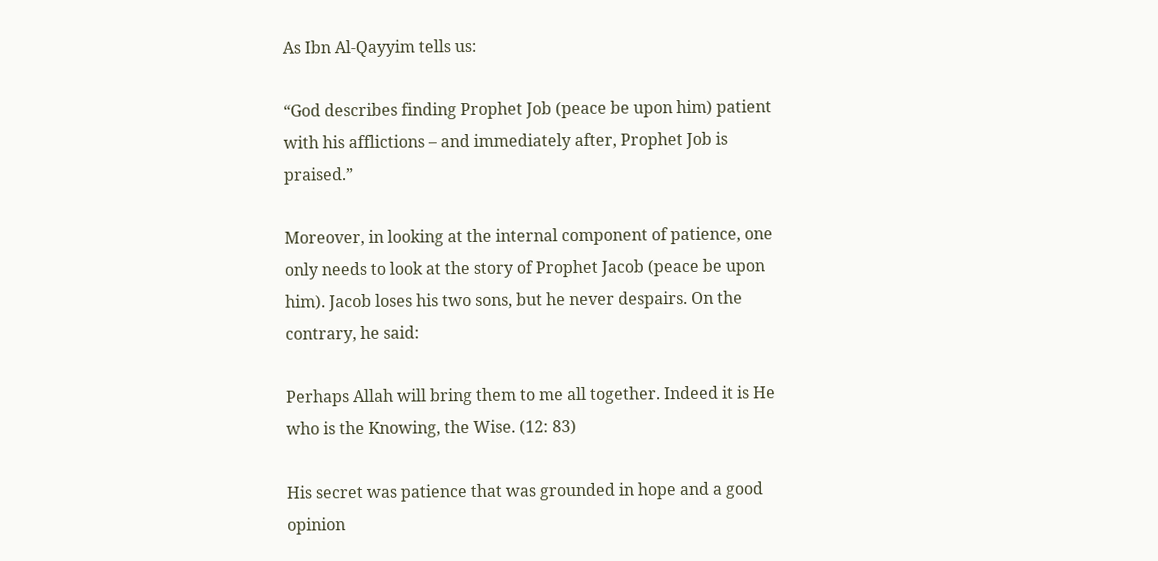As Ibn Al-Qayyim tells us:

“God describes finding Prophet Job (peace be upon him) patient with his afflictions – and immediately after, Prophet Job is praised.”

Moreover, in looking at the internal component of patience, one only needs to look at the story of Prophet Jacob (peace be upon him). Jacob loses his two sons, but he never despairs. On the contrary, he said:

Perhaps Allah will bring them to me all together. Indeed it is He who is the Knowing, the Wise. (12: 83)

His secret was patience that was grounded in hope and a good opinion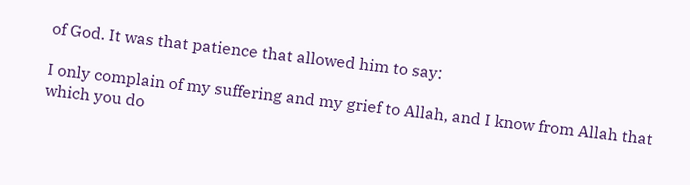of God. It was that patience that allowed him to say:

I only complain of my suffering and my grief to Allah, and I know from Allah that which you do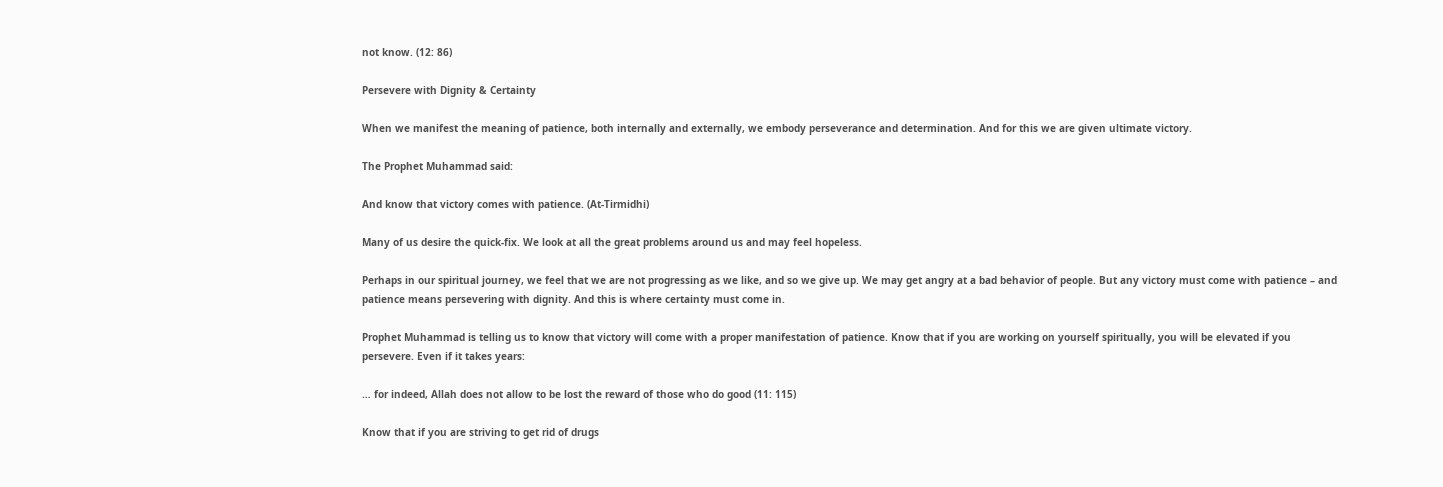not know. (12: 86)

Persevere with Dignity & Certainty

When we manifest the meaning of patience, both internally and externally, we embody perseverance and determination. And for this we are given ultimate victory.

The Prophet Muhammad said:

And know that victory comes with patience. (At-Tirmidhi)

Many of us desire the quick-fix. We look at all the great problems around us and may feel hopeless.

Perhaps in our spiritual journey, we feel that we are not progressing as we like, and so we give up. We may get angry at a bad behavior of people. But any victory must come with patience – and patience means persevering with dignity. And this is where certainty must come in.

Prophet Muhammad is telling us to know that victory will come with a proper manifestation of patience. Know that if you are working on yourself spiritually, you will be elevated if you persevere. Even if it takes years:

… for indeed, Allah does not allow to be lost the reward of those who do good (11: 115)

Know that if you are striving to get rid of drugs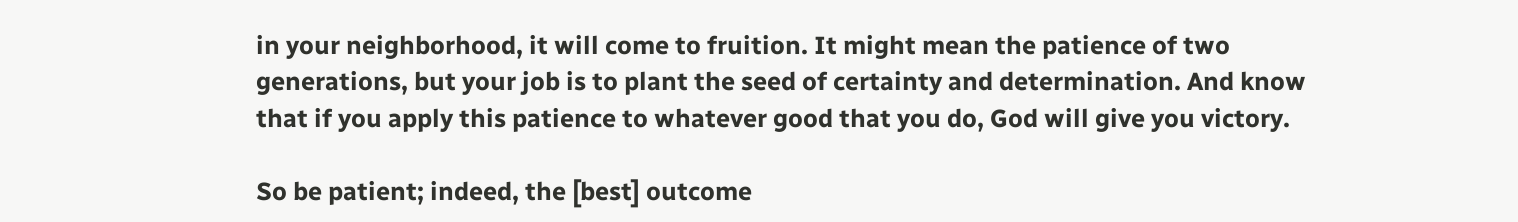in your neighborhood, it will come to fruition. It might mean the patience of two generations, but your job is to plant the seed of certainty and determination. And know that if you apply this patience to whatever good that you do, God will give you victory.

So be patient; indeed, the [best] outcome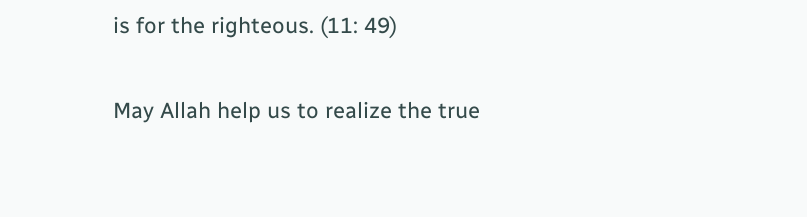is for the righteous. (11: 49)

May Allah help us to realize the true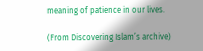meaning of patience in our lives.

(From Discovering Islam’s archive)